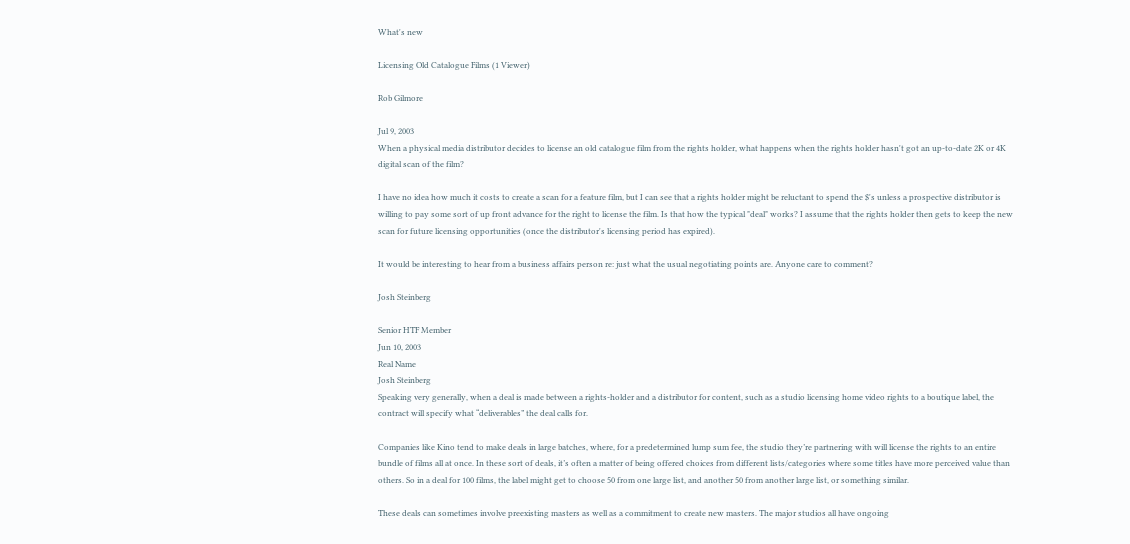What's new

Licensing Old Catalogue Films (1 Viewer)

Rob Gilmore

Jul 9, 2003
When a physical media distributor decides to license an old catalogue film from the rights holder, what happens when the rights holder hasn't got an up-to-date 2K or 4K digital scan of the film?

I have no idea how much it costs to create a scan for a feature film, but I can see that a rights holder might be reluctant to spend the $'s unless a prospective distributor is willing to pay some sort of up front advance for the right to license the film. Is that how the typical "deal" works? I assume that the rights holder then gets to keep the new scan for future licensing opportunities (once the distributor's licensing period has expired).

It would be interesting to hear from a business affairs person re: just what the usual negotiating points are. Anyone care to comment?

Josh Steinberg

Senior HTF Member
Jun 10, 2003
Real Name
Josh Steinberg
Speaking very generally, when a deal is made between a rights-holder and a distributor for content, such as a studio licensing home video rights to a boutique label, the contract will specify what “deliverables” the deal calls for.

Companies like Kino tend to make deals in large batches, where, for a predetermined lump sum fee, the studio they’re partnering with will license the rights to an entire bundle of films all at once. In these sort of deals, it’s often a matter of being offered choices from different lists/categories where some titles have more perceived value than others. So in a deal for 100 films, the label might get to choose 50 from one large list, and another 50 from another large list, or something similar.

These deals can sometimes involve preexisting masters as well as a commitment to create new masters. The major studios all have ongoing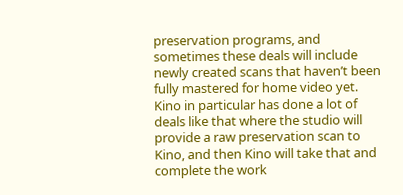preservation programs, and sometimes these deals will include newly created scans that haven’t been fully mastered for home video yet. Kino in particular has done a lot of deals like that where the studio will provide a raw preservation scan to Kino, and then Kino will take that and complete the work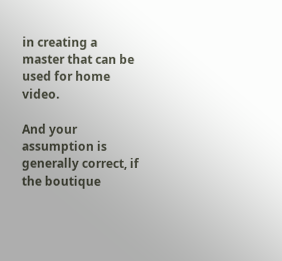in creating a master that can be used for home video.

And your assumption is generally correct, if the boutique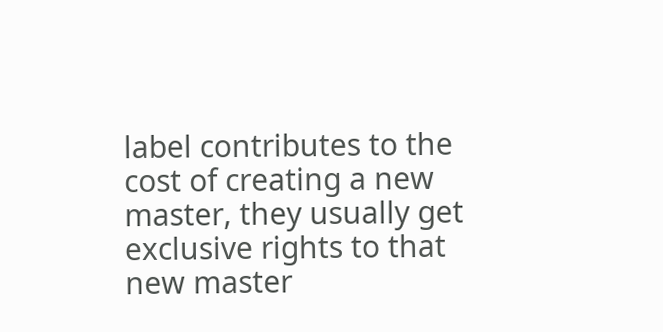label contributes to the cost of creating a new master, they usually get exclusive rights to that new master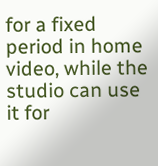for a fixed period in home video, while the studio can use it for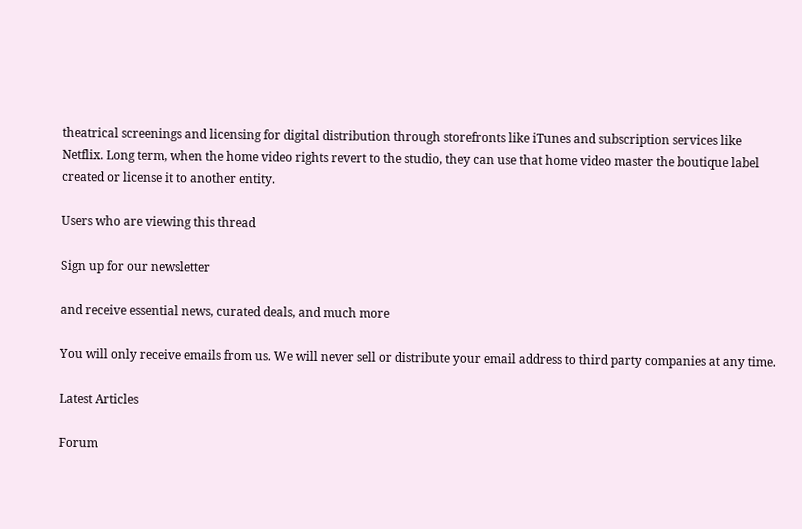theatrical screenings and licensing for digital distribution through storefronts like iTunes and subscription services like Netflix. Long term, when the home video rights revert to the studio, they can use that home video master the boutique label created or license it to another entity.

Users who are viewing this thread

Sign up for our newsletter

and receive essential news, curated deals, and much more

You will only receive emails from us. We will never sell or distribute your email address to third party companies at any time.

Latest Articles

Forum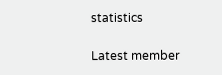statistics

Latest member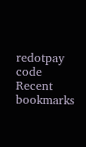redotpay code
Recent bookmarks